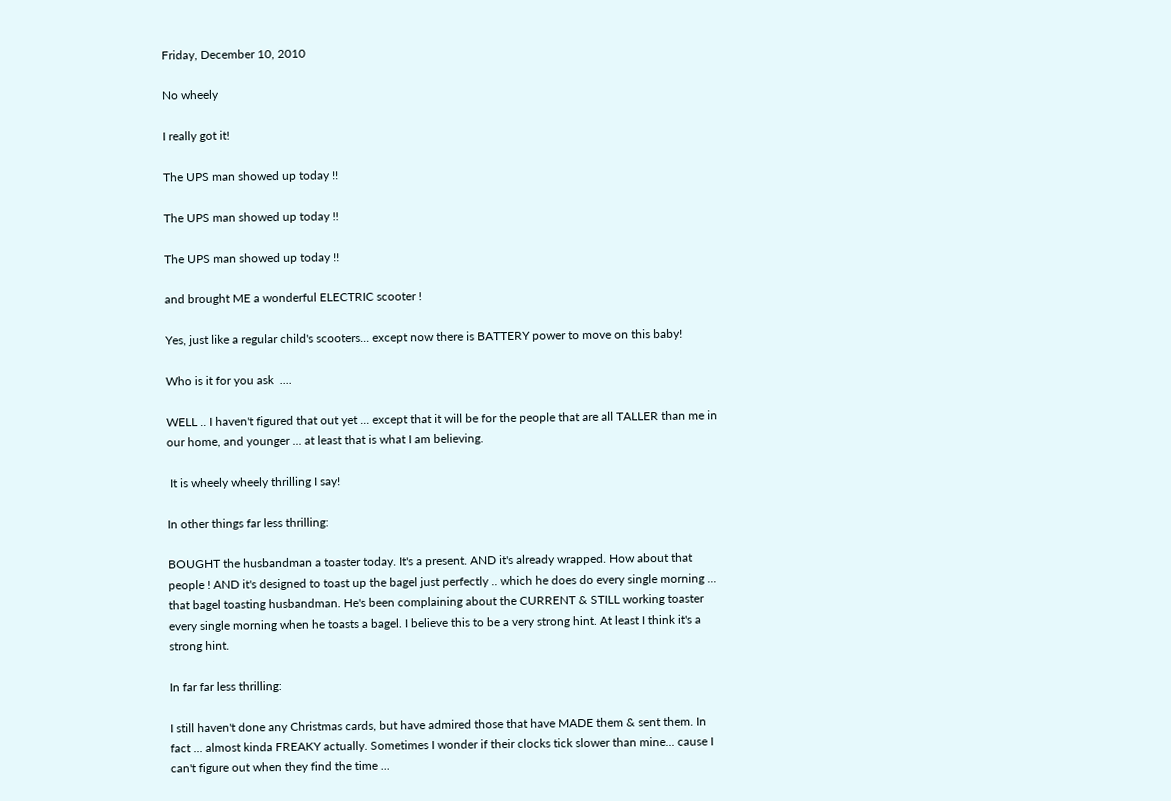Friday, December 10, 2010

No wheely

I really got it!

The UPS man showed up today !!

The UPS man showed up today !!

The UPS man showed up today !!

and brought ME a wonderful ELECTRIC scooter !

Yes, just like a regular child's scooters... except now there is BATTERY power to move on this baby!

Who is it for you ask  ....

WELL .. I haven't figured that out yet ... except that it will be for the people that are all TALLER than me in our home, and younger ... at least that is what I am believing.

 It is wheely wheely thrilling I say!

In other things far less thrilling:

BOUGHT the husbandman a toaster today. It's a present. AND it's already wrapped. How about that people ! AND it's designed to toast up the bagel just perfectly .. which he does do every single morning ... that bagel toasting husbandman. He's been complaining about the CURRENT & STILL working toaster every single morning when he toasts a bagel. I believe this to be a very strong hint. At least I think it's a strong hint.

In far far less thrilling:

I still haven't done any Christmas cards, but have admired those that have MADE them & sent them. In fact ... almost kinda FREAKY actually. Sometimes I wonder if their clocks tick slower than mine... cause I can't figure out when they find the time ...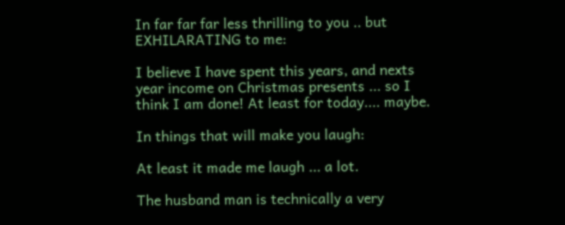In far far far less thrilling to you .. but EXHILARATING to me:

I believe I have spent this years, and nexts year income on Christmas presents ... so I think I am done! At least for today.... maybe.

In things that will make you laugh:

At least it made me laugh ... a lot.

The husband man is technically a very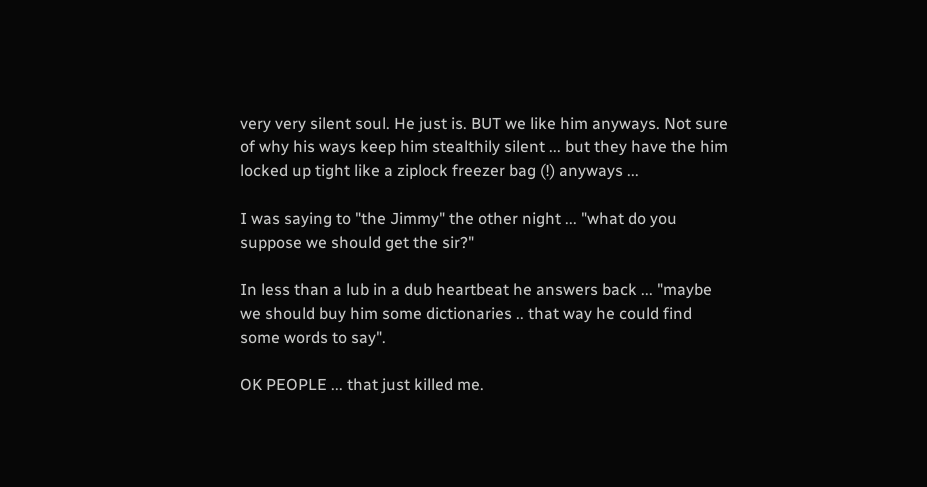very very silent soul. He just is. BUT we like him anyways. Not sure of why his ways keep him stealthily silent ... but they have the him locked up tight like a ziplock freezer bag (!) anyways ...

I was saying to "the Jimmy" the other night ... "what do you suppose we should get the sir?"

In less than a lub in a dub heartbeat he answers back ... "maybe we should buy him some dictionaries .. that way he could find some words to say".

OK PEOPLE ... that just killed me.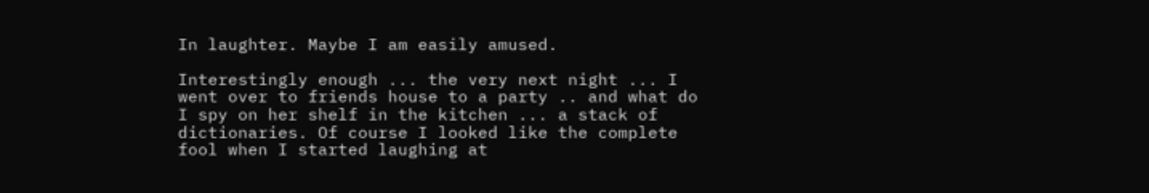In laughter. Maybe I am easily amused.

Interestingly enough ... the very next night ... I went over to friends house to a party .. and what do I spy on her shelf in the kitchen ... a stack of dictionaries. Of course I looked like the complete fool when I started laughing at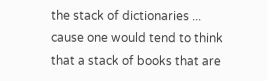the stack of dictionaries ... cause one would tend to think that a stack of books that are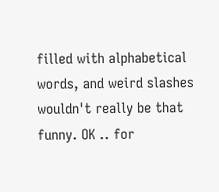filled with alphabetical words, and weird slashes wouldn't really be that funny. OK .. for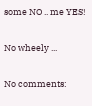some NO .. me YES!

No wheely ...

No comments: